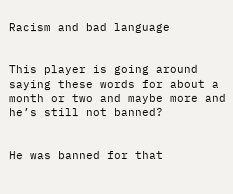Racism and bad language


This player is going around saying these words for about a month or two and maybe more and he’s still not banned?


He was banned for that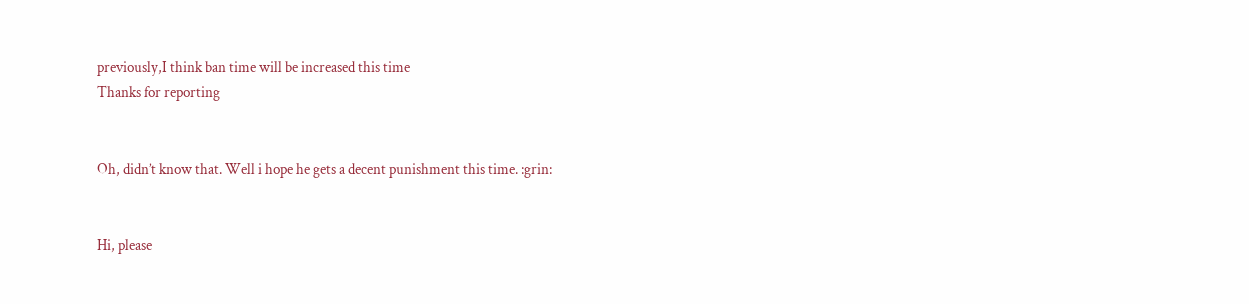previously,I think ban time will be increased this time
Thanks for reporting


Oh, didn’t know that. Well i hope he gets a decent punishment this time. :grin:


Hi, please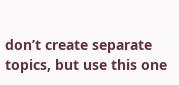don’t create separate topics, but use this one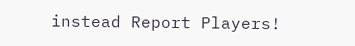instead Report Players!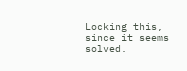Locking this, since it seems solved.